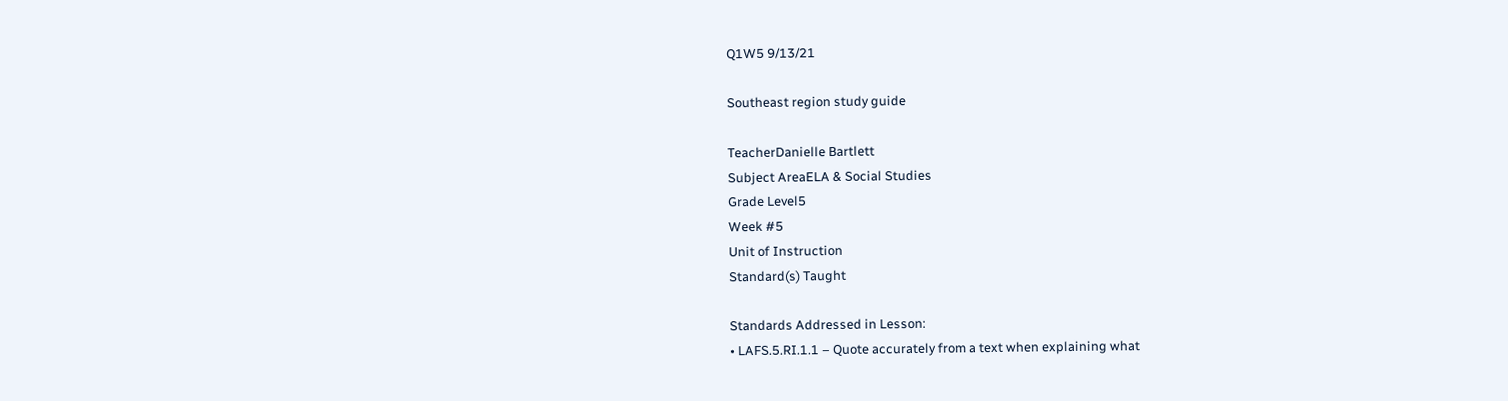Q1W5 9/13/21

Southeast region study guide

TeacherDanielle Bartlett
Subject AreaELA & Social Studies
Grade Level5
Week #5
Unit of Instruction
Standard(s) Taught

Standards Addressed in Lesson:
• LAFS.5.RI.1.1 – Quote accurately from a text when explaining what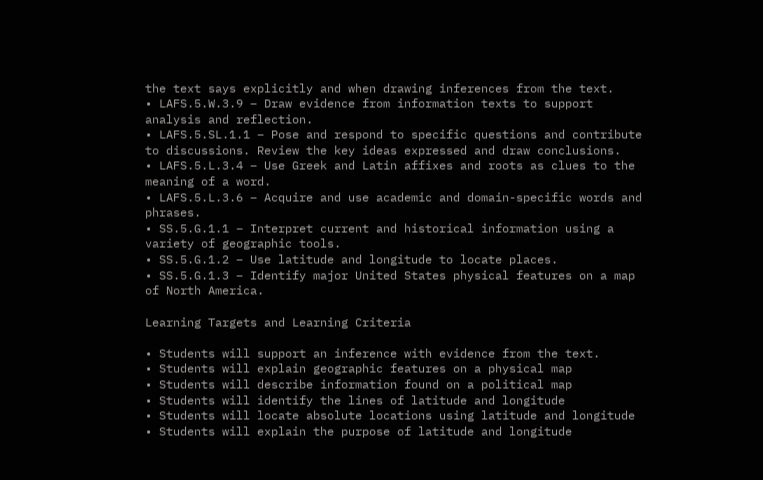the text says explicitly and when drawing inferences from the text.
• LAFS.5.W.3.9 – Draw evidence from information texts to support analysis and reflection.
• LAFS.5.SL.1.1 – Pose and respond to specific questions and contribute to discussions. Review the key ideas expressed and draw conclusions.
• LAFS.5.L.3.4 – Use Greek and Latin affixes and roots as clues to the meaning of a word.
• LAFS.5.L.3.6 – Acquire and use academic and domain-specific words and phrases.
• SS.5.G.1.1 – Interpret current and historical information using a variety of geographic tools.
• SS.5.G.1.2 – Use latitude and longitude to locate places.
• SS.5.G.1.3 – Identify major United States physical features on a map of North America.

Learning Targets and Learning Criteria

• Students will support an inference with evidence from the text.
• Students will explain geographic features on a physical map
• Students will describe information found on a political map
• Students will identify the lines of latitude and longitude
• Students will locate absolute locations using latitude and longitude
• Students will explain the purpose of latitude and longitude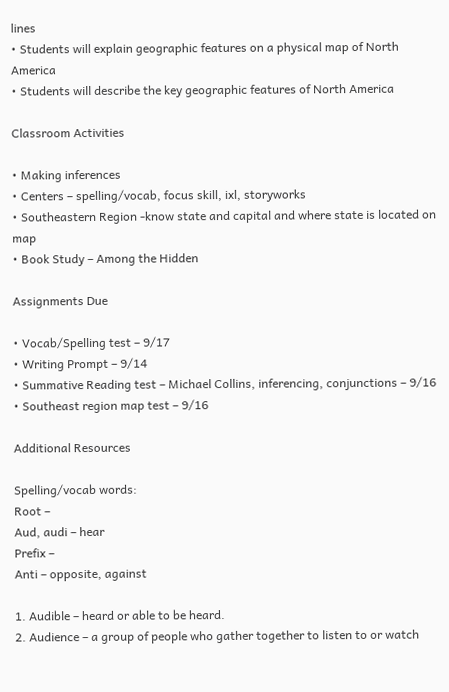lines
• Students will explain geographic features on a physical map of North America
• Students will describe the key geographic features of North America

Classroom Activities

• Making inferences
• Centers – spelling/vocab, focus skill, ixl, storyworks
• Southeastern Region -know state and capital and where state is located on map
• Book Study – Among the Hidden

Assignments Due

• Vocab/Spelling test – 9/17
• Writing Prompt – 9/14
• Summative Reading test – Michael Collins, inferencing, conjunctions – 9/16
• Southeast region map test – 9/16

Additional Resources

Spelling/vocab words:
Root –
Aud, audi – hear
Prefix –
Anti – opposite, against

1. Audible – heard or able to be heard.
2. Audience – a group of people who gather together to listen to or watch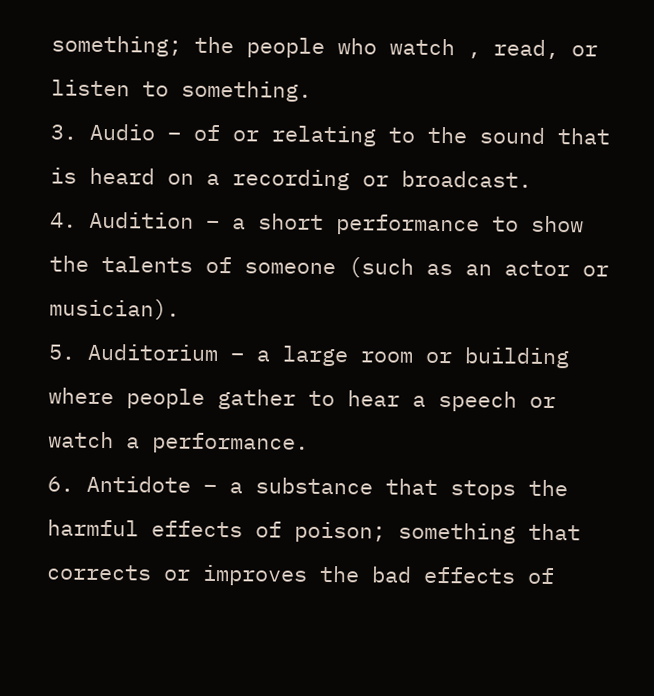something; the people who watch , read, or listen to something.
3. Audio – of or relating to the sound that is heard on a recording or broadcast.
4. Audition – a short performance to show the talents of someone (such as an actor or musician).
5. Auditorium – a large room or building where people gather to hear a speech or watch a performance.
6. Antidote – a substance that stops the harmful effects of poison; something that corrects or improves the bad effects of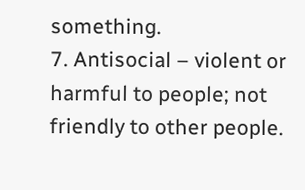something.
7. Antisocial – violent or harmful to people; not friendly to other people.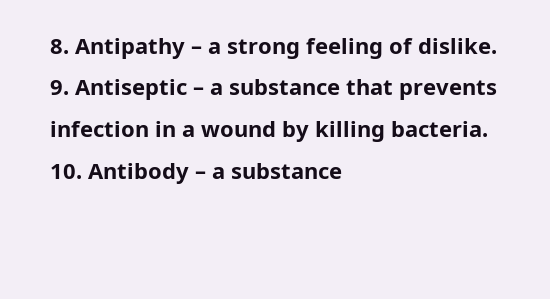8. Antipathy – a strong feeling of dislike.
9. Antiseptic – a substance that prevents infection in a wound by killing bacteria.
10. Antibody – a substance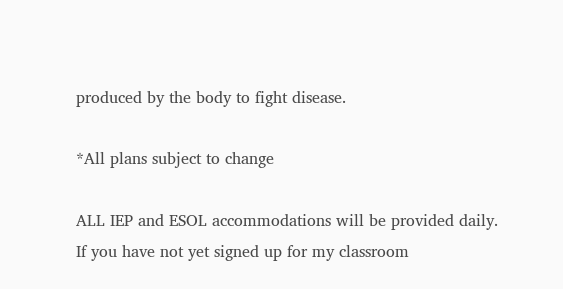produced by the body to fight disease.

*All plans subject to change

ALL IEP and ESOL accommodations will be provided daily.
If you have not yet signed up for my classroom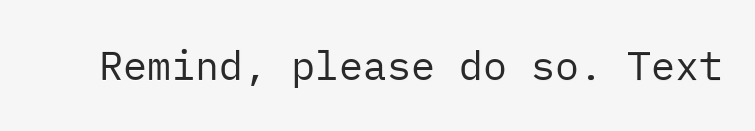Remind, please do so. Text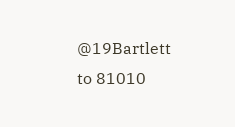@19Bartlett to 81010